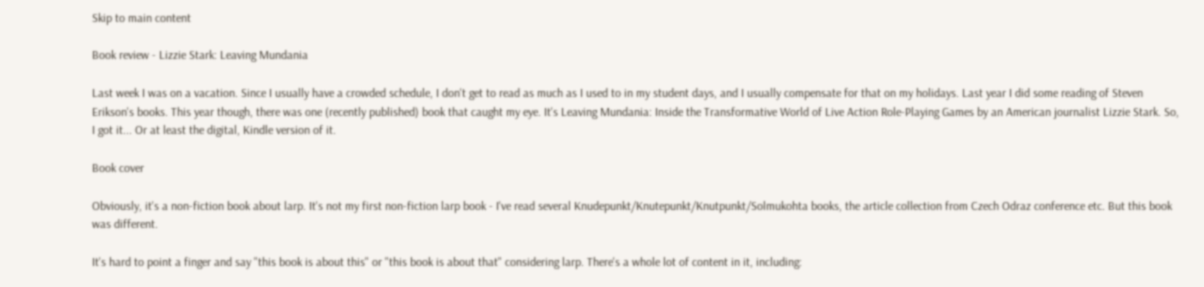Skip to main content

Book review - Lizzie Stark: Leaving Mundania

Last week I was on a vacation. Since I usually have a crowded schedule, I don't get to read as much as I used to in my student days, and I usually compensate for that on my holidays. Last year I did some reading of Steven Erikson's books. This year though, there was one (recently published) book that caught my eye. It's Leaving Mundania: Inside the Transformative World of Live Action Role-Playing Games by an American journalist Lizzie Stark. So, I got it... Or at least the digital, Kindle version of it.

Book cover

Obviously, it's a non-fiction book about larp. It's not my first non-fiction larp book - I've read several Knudepunkt/Knutepunkt/Knutpunkt/Solmukohta books, the article collection from Czech Odraz conference etc. But this book was different.

It's hard to point a finger and say "this book is about this" or "this book is about that" considering larp. There's a whole lot of content in it, including: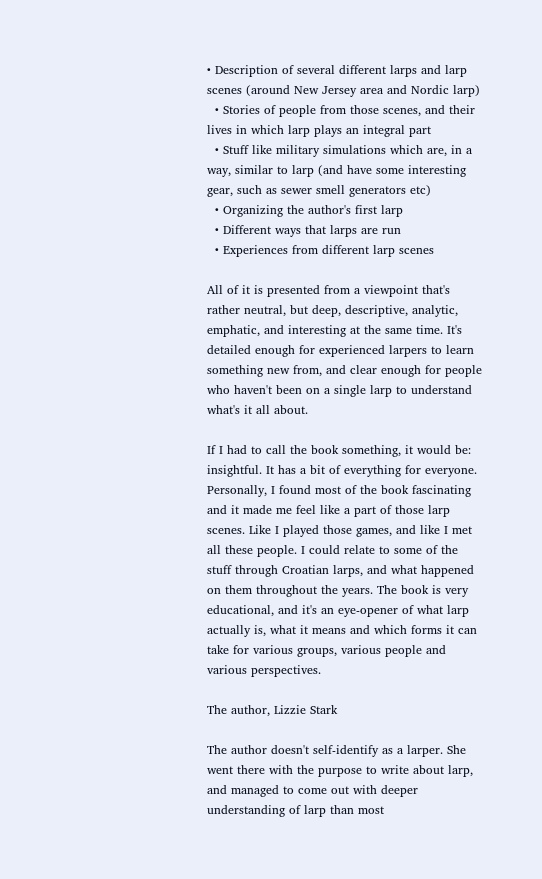• Description of several different larps and larp scenes (around New Jersey area and Nordic larp)
  • Stories of people from those scenes, and their lives in which larp plays an integral part
  • Stuff like military simulations which are, in a way, similar to larp (and have some interesting gear, such as sewer smell generators etc)
  • Organizing the author's first larp
  • Different ways that larps are run
  • Experiences from different larp scenes

All of it is presented from a viewpoint that's rather neutral, but deep, descriptive, analytic, emphatic, and interesting at the same time. It's detailed enough for experienced larpers to learn something new from, and clear enough for people who haven't been on a single larp to understand what's it all about.

If I had to call the book something, it would be: insightful. It has a bit of everything for everyone. Personally, I found most of the book fascinating and it made me feel like a part of those larp scenes. Like I played those games, and like I met all these people. I could relate to some of the stuff through Croatian larps, and what happened on them throughout the years. The book is very educational, and it's an eye-opener of what larp actually is, what it means and which forms it can take for various groups, various people and various perspectives.

The author, Lizzie Stark

The author doesn't self-identify as a larper. She went there with the purpose to write about larp, and managed to come out with deeper understanding of larp than most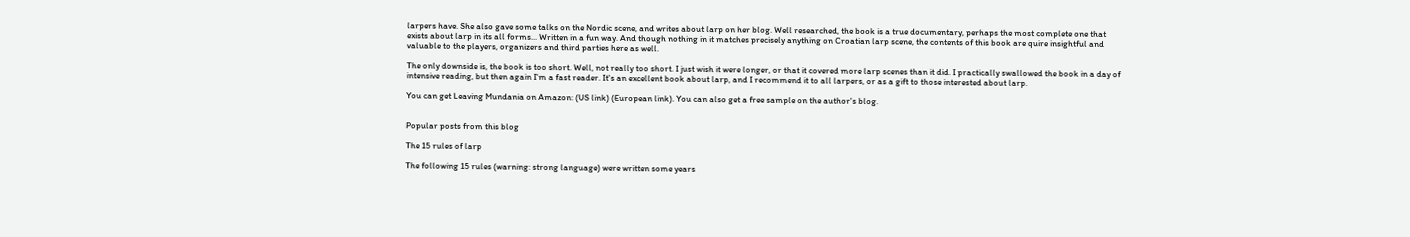larpers have. She also gave some talks on the Nordic scene, and writes about larp on her blog. Well researched, the book is a true documentary, perhaps the most complete one that exists about larp in its all forms... Written in a fun way. And though nothing in it matches precisely anything on Croatian larp scene, the contents of this book are quire insightful and valuable to the players, organizers and third parties here as well.

The only downside is, the book is too short. Well, not really too short. I just wish it were longer, or that it covered more larp scenes than it did. I practically swallowed the book in a day of intensive reading, but then again I'm a fast reader. It's an excellent book about larp, and I recommend it to all larpers, or as a gift to those interested about larp.

You can get Leaving Mundania on Amazon: (US link) (European link). You can also get a free sample on the author's blog.


Popular posts from this blog

The 15 rules of larp

The following 15 rules (warning: strong language) were written some years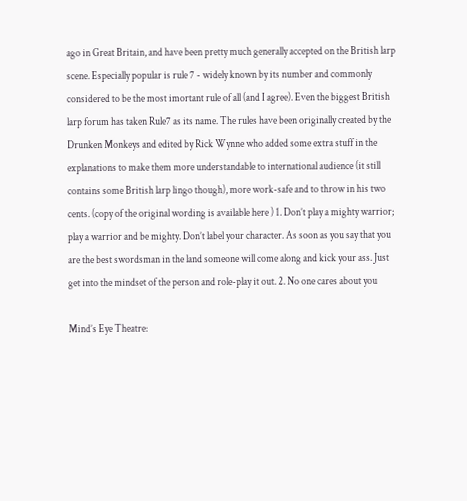ago in Great Britain, and have been pretty much generally accepted on the British larp scene. Especially popular is rule 7 - widely known by its number and commonly considered to be the most imortant rule of all (and I agree). Even the biggest British larp forum has taken Rule7 as its name. The rules have been originally created by the Drunken Monkeys and edited by Rick Wynne who added some extra stuff in the explanations to make them more understandable to international audience (it still contains some British larp lingo though), more work-safe and to throw in his two cents. (copy of the original wording is available here ) 1. Don’t play a mighty warrior; play a warrior and be mighty. Don’t label your character. As soon as you say that you are the best swordsman in the land someone will come along and kick your ass. Just get into the mindset of the person and role-play it out. 2. No one cares about you

Mind’s Eye Theatre: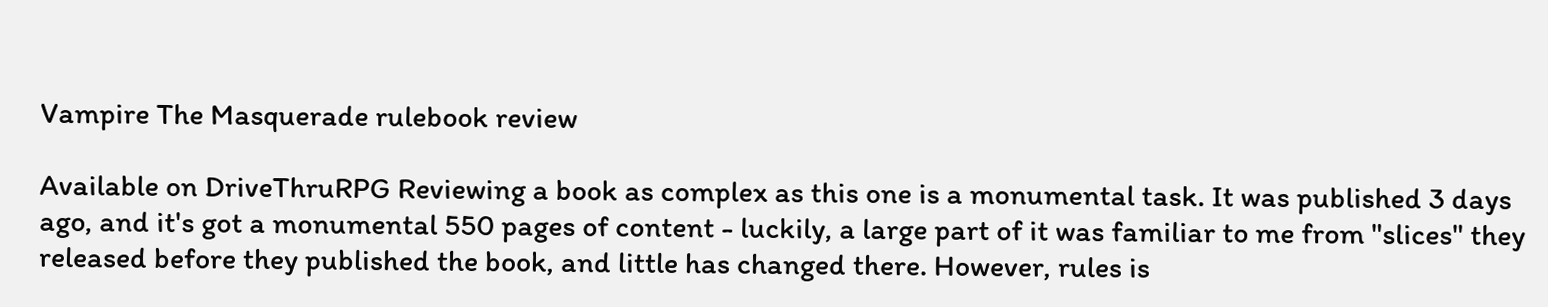Vampire The Masquerade rulebook review

Available on DriveThruRPG Reviewing a book as complex as this one is a monumental task. It was published 3 days ago, and it's got a monumental 550 pages of content - luckily, a large part of it was familiar to me from "slices" they released before they published the book, and little has changed there. However, rules is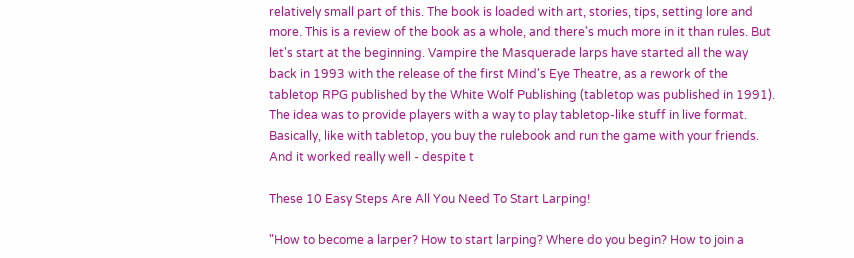relatively small part of this. The book is loaded with art, stories, tips, setting lore and more. This is a review of the book as a whole, and there's much more in it than rules. But let's start at the beginning. Vampire the Masquerade larps have started all the way back in 1993 with the release of the first Mind's Eye Theatre, as a rework of the tabletop RPG published by the White Wolf Publishing (tabletop was published in 1991). The idea was to provide players with a way to play tabletop-like stuff in live format. Basically, like with tabletop, you buy the rulebook and run the game with your friends. And it worked really well - despite t

These 10 Easy Steps Are All You Need To Start Larping!

"How to become a larper? How to start larping? Where do you begin? How to join a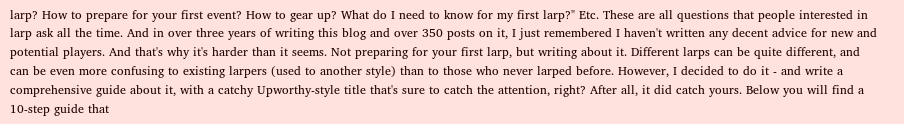larp? How to prepare for your first event? How to gear up? What do I need to know for my first larp?" Etc. These are all questions that people interested in larp ask all the time. And in over three years of writing this blog and over 350 posts on it, I just remembered I haven't written any decent advice for new and potential players. And that's why it's harder than it seems. Not preparing for your first larp, but writing about it. Different larps can be quite different, and can be even more confusing to existing larpers (used to another style) than to those who never larped before. However, I decided to do it - and write a comprehensive guide about it, with a catchy Upworthy-style title that's sure to catch the attention, right? After all, it did catch yours. Below you will find a 10-step guide that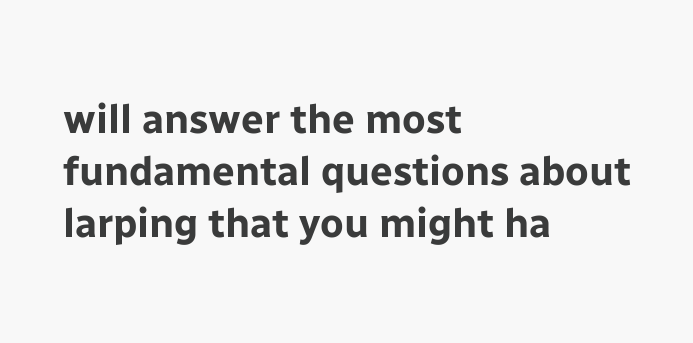will answer the most fundamental questions about larping that you might ha